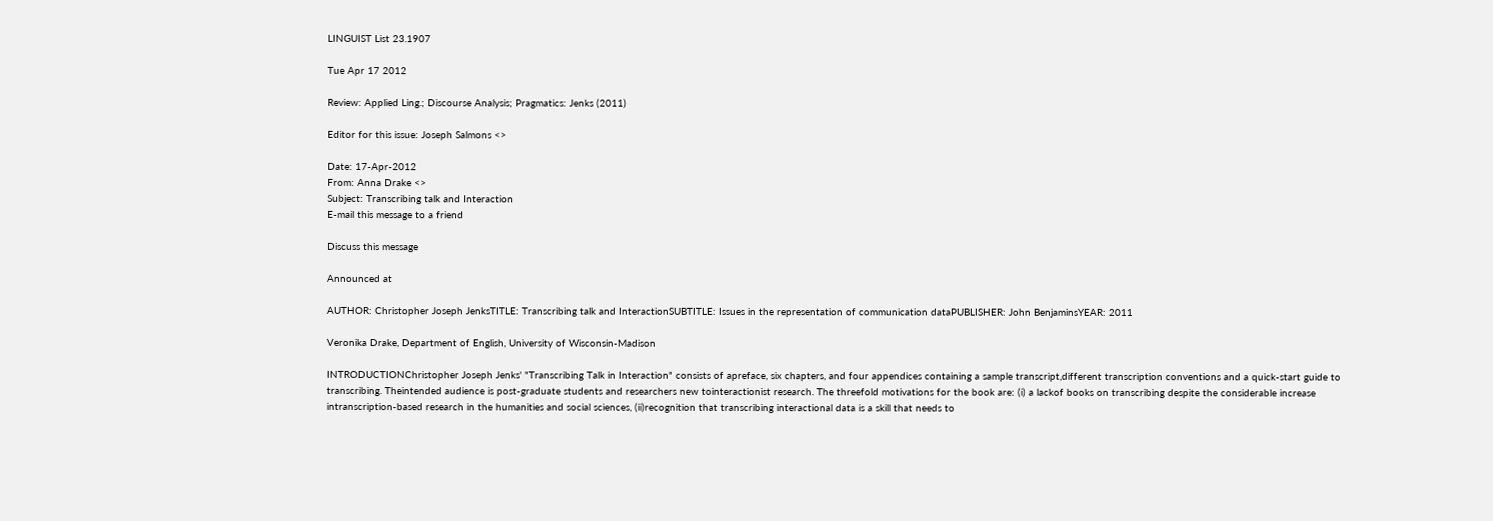LINGUIST List 23.1907

Tue Apr 17 2012

Review: Applied Ling.; Discourse Analysis; Pragmatics: Jenks (2011)

Editor for this issue: Joseph Salmons <>

Date: 17-Apr-2012
From: Anna Drake <>
Subject: Transcribing talk and Interaction
E-mail this message to a friend

Discuss this message

Announced at

AUTHOR: Christopher Joseph JenksTITLE: Transcribing talk and InteractionSUBTITLE: Issues in the representation of communication dataPUBLISHER: John BenjaminsYEAR: 2011

Veronika Drake, Department of English, University of Wisconsin-Madison

INTRODUCTIONChristopher Joseph Jenks' "Transcribing Talk in Interaction" consists of apreface, six chapters, and four appendices containing a sample transcript,different transcription conventions and a quick-start guide to transcribing. Theintended audience is post-graduate students and researchers new tointeractionist research. The threefold motivations for the book are: (i) a lackof books on transcribing despite the considerable increase intranscription-based research in the humanities and social sciences, (ii)recognition that transcribing interactional data is a skill that needs to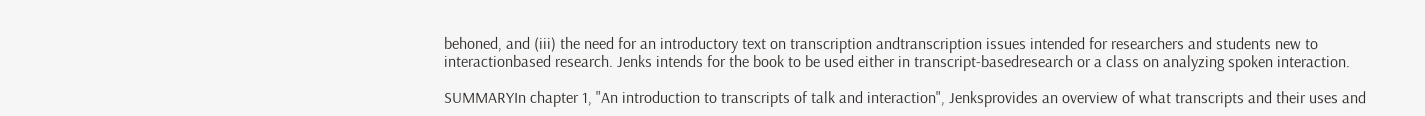behoned, and (iii) the need for an introductory text on transcription andtranscription issues intended for researchers and students new to interactionbased research. Jenks intends for the book to be used either in transcript-basedresearch or a class on analyzing spoken interaction.

SUMMARYIn chapter 1, "An introduction to transcripts of talk and interaction", Jenksprovides an overview of what transcripts and their uses and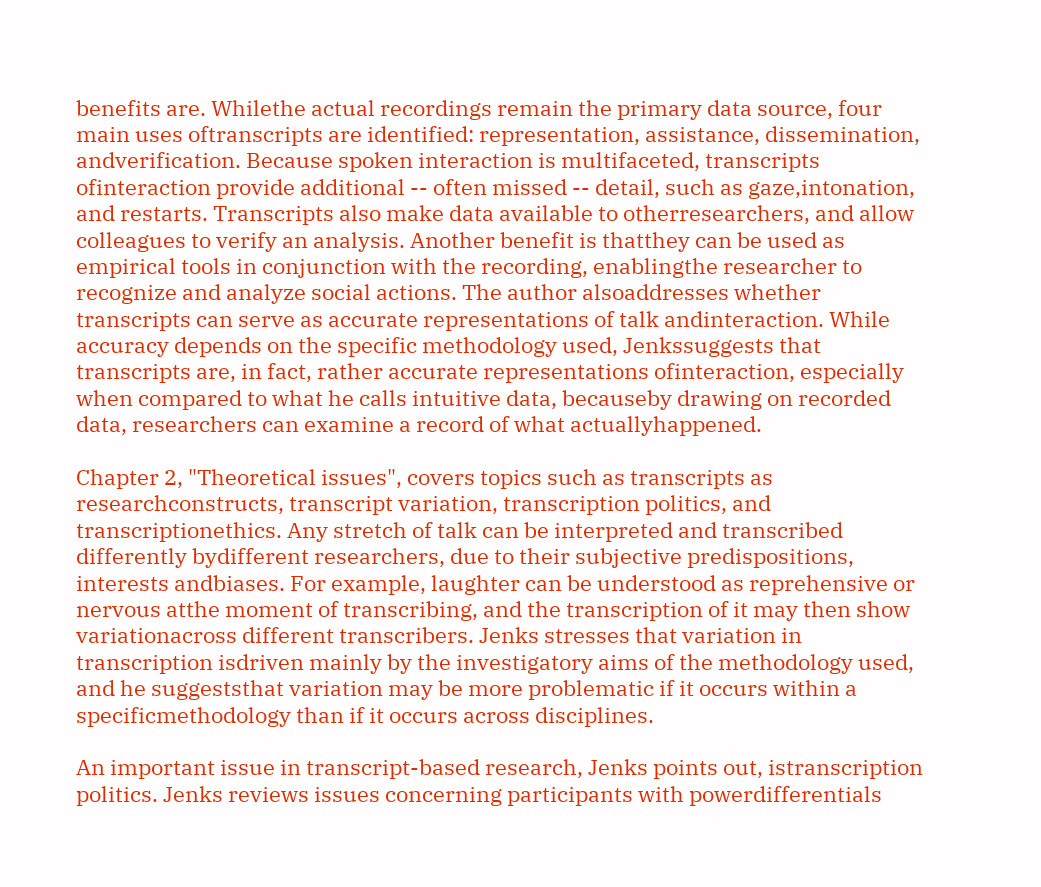benefits are. Whilethe actual recordings remain the primary data source, four main uses oftranscripts are identified: representation, assistance, dissemination, andverification. Because spoken interaction is multifaceted, transcripts ofinteraction provide additional -- often missed -- detail, such as gaze,intonation, and restarts. Transcripts also make data available to otherresearchers, and allow colleagues to verify an analysis. Another benefit is thatthey can be used as empirical tools in conjunction with the recording, enablingthe researcher to recognize and analyze social actions. The author alsoaddresses whether transcripts can serve as accurate representations of talk andinteraction. While accuracy depends on the specific methodology used, Jenkssuggests that transcripts are, in fact, rather accurate representations ofinteraction, especially when compared to what he calls intuitive data, becauseby drawing on recorded data, researchers can examine a record of what actuallyhappened.

Chapter 2, "Theoretical issues", covers topics such as transcripts as researchconstructs, transcript variation, transcription politics, and transcriptionethics. Any stretch of talk can be interpreted and transcribed differently bydifferent researchers, due to their subjective predispositions, interests andbiases. For example, laughter can be understood as reprehensive or nervous atthe moment of transcribing, and the transcription of it may then show variationacross different transcribers. Jenks stresses that variation in transcription isdriven mainly by the investigatory aims of the methodology used, and he suggeststhat variation may be more problematic if it occurs within a specificmethodology than if it occurs across disciplines.

An important issue in transcript-based research, Jenks points out, istranscription politics. Jenks reviews issues concerning participants with powerdifferentials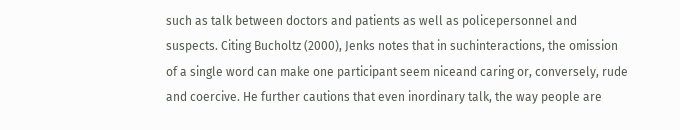such as talk between doctors and patients as well as policepersonnel and suspects. Citing Bucholtz (2000), Jenks notes that in suchinteractions, the omission of a single word can make one participant seem niceand caring or, conversely, rude and coercive. He further cautions that even inordinary talk, the way people are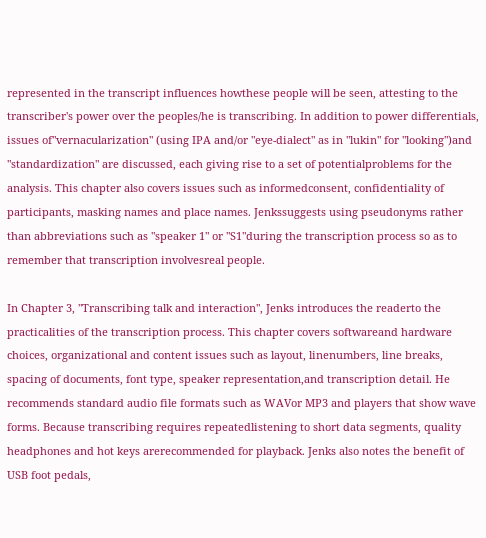represented in the transcript influences howthese people will be seen, attesting to the transcriber's power over the peoples/he is transcribing. In addition to power differentials, issues of"vernacularization" (using IPA and/or "eye-dialect" as in "lukin" for "looking")and "standardization" are discussed, each giving rise to a set of potentialproblems for the analysis. This chapter also covers issues such as informedconsent, confidentiality of participants, masking names and place names. Jenkssuggests using pseudonyms rather than abbreviations such as "speaker 1" or "S1"during the transcription process so as to remember that transcription involvesreal people.

In Chapter 3, "Transcribing talk and interaction", Jenks introduces the readerto the practicalities of the transcription process. This chapter covers softwareand hardware choices, organizational and content issues such as layout, linenumbers, line breaks, spacing of documents, font type, speaker representation,and transcription detail. He recommends standard audio file formats such as WAVor MP3 and players that show wave forms. Because transcribing requires repeatedlistening to short data segments, quality headphones and hot keys arerecommended for playback. Jenks also notes the benefit of USB foot pedals,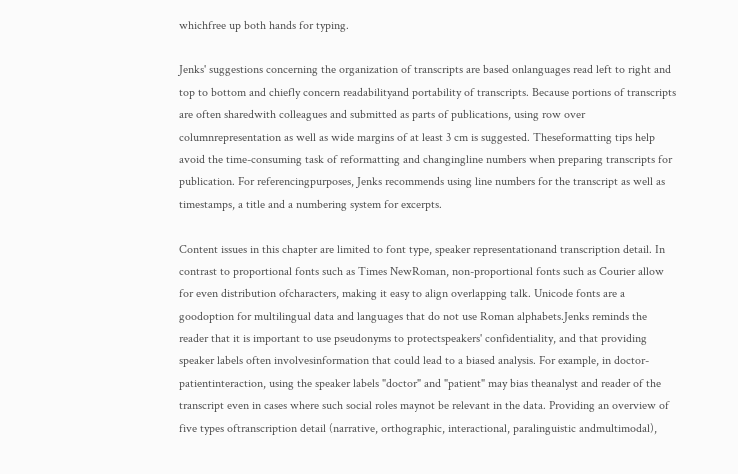whichfree up both hands for typing.

Jenks' suggestions concerning the organization of transcripts are based onlanguages read left to right and top to bottom and chiefly concern readabilityand portability of transcripts. Because portions of transcripts are often sharedwith colleagues and submitted as parts of publications, using row over columnrepresentation as well as wide margins of at least 3 cm is suggested. Theseformatting tips help avoid the time-consuming task of reformatting and changingline numbers when preparing transcripts for publication. For referencingpurposes, Jenks recommends using line numbers for the transcript as well as timestamps, a title and a numbering system for excerpts.

Content issues in this chapter are limited to font type, speaker representationand transcription detail. In contrast to proportional fonts such as Times NewRoman, non-proportional fonts such as Courier allow for even distribution ofcharacters, making it easy to align overlapping talk. Unicode fonts are a goodoption for multilingual data and languages that do not use Roman alphabets.Jenks reminds the reader that it is important to use pseudonyms to protectspeakers' confidentiality, and that providing speaker labels often involvesinformation that could lead to a biased analysis. For example, in doctor-patientinteraction, using the speaker labels "doctor" and "patient" may bias theanalyst and reader of the transcript even in cases where such social roles maynot be relevant in the data. Providing an overview of five types oftranscription detail (narrative, orthographic, interactional, paralinguistic andmultimodal),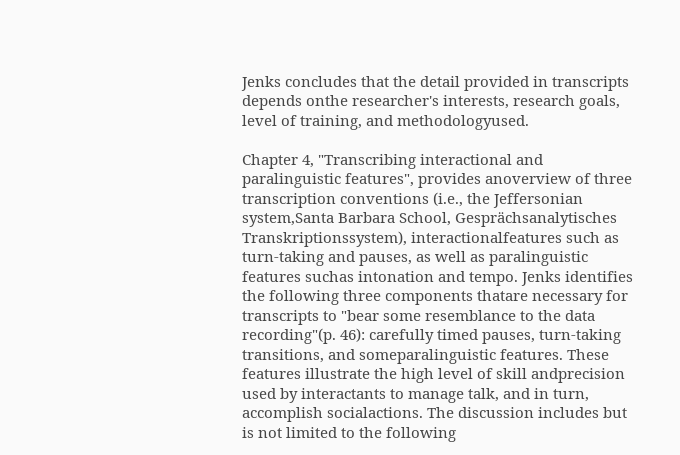Jenks concludes that the detail provided in transcripts depends onthe researcher's interests, research goals, level of training, and methodologyused.

Chapter 4, "Transcribing interactional and paralinguistic features", provides anoverview of three transcription conventions (i.e., the Jeffersonian system,Santa Barbara School, Gesprächsanalytisches Transkriptionssystem), interactionalfeatures such as turn-taking and pauses, as well as paralinguistic features suchas intonation and tempo. Jenks identifies the following three components thatare necessary for transcripts to "bear some resemblance to the data recording"(p. 46): carefully timed pauses, turn-taking transitions, and someparalinguistic features. These features illustrate the high level of skill andprecision used by interactants to manage talk, and in turn, accomplish socialactions. The discussion includes but is not limited to the following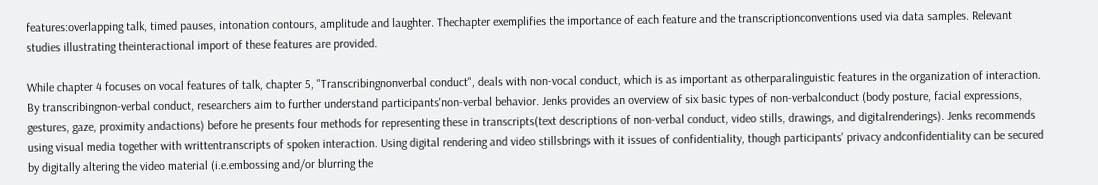features:overlapping talk, timed pauses, intonation contours, amplitude and laughter. Thechapter exemplifies the importance of each feature and the transcriptionconventions used via data samples. Relevant studies illustrating theinteractional import of these features are provided.

While chapter 4 focuses on vocal features of talk, chapter 5, "Transcribingnonverbal conduct", deals with non-vocal conduct, which is as important as otherparalinguistic features in the organization of interaction. By transcribingnon-verbal conduct, researchers aim to further understand participants'non-verbal behavior. Jenks provides an overview of six basic types of non-verbalconduct (body posture, facial expressions, gestures, gaze, proximity andactions) before he presents four methods for representing these in transcripts(text descriptions of non-verbal conduct, video stills, drawings, and digitalrenderings). Jenks recommends using visual media together with writtentranscripts of spoken interaction. Using digital rendering and video stillsbrings with it issues of confidentiality, though participants' privacy andconfidentiality can be secured by digitally altering the video material (i.e.embossing and/or blurring the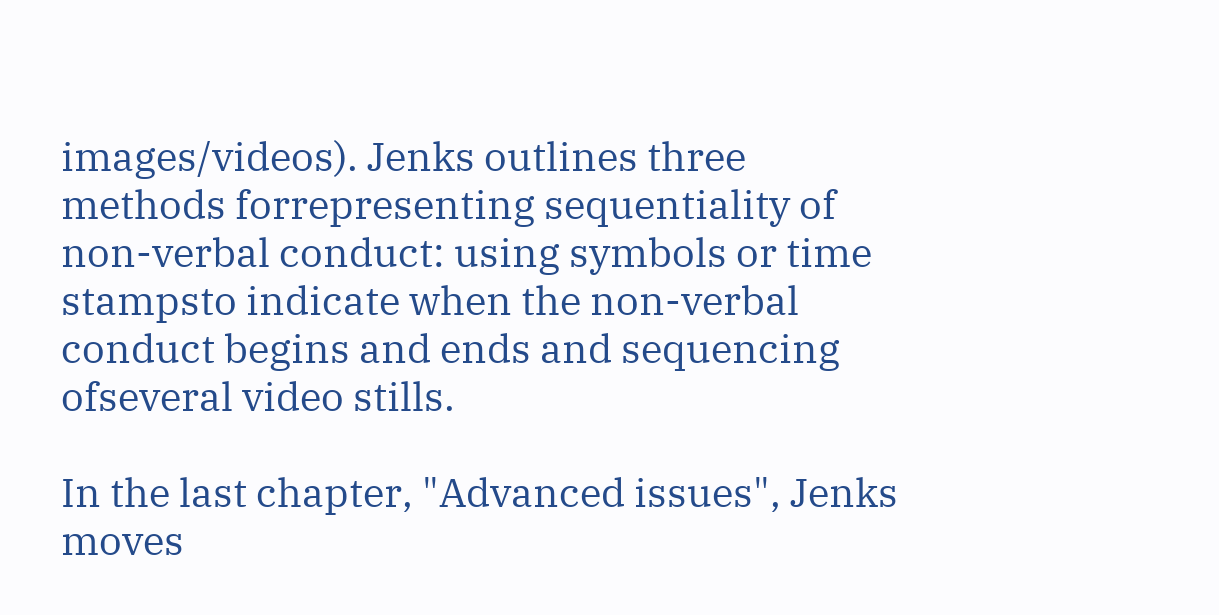images/videos). Jenks outlines three methods forrepresenting sequentiality of non-verbal conduct: using symbols or time stampsto indicate when the non-verbal conduct begins and ends and sequencing ofseveral video stills.

In the last chapter, "Advanced issues", Jenks moves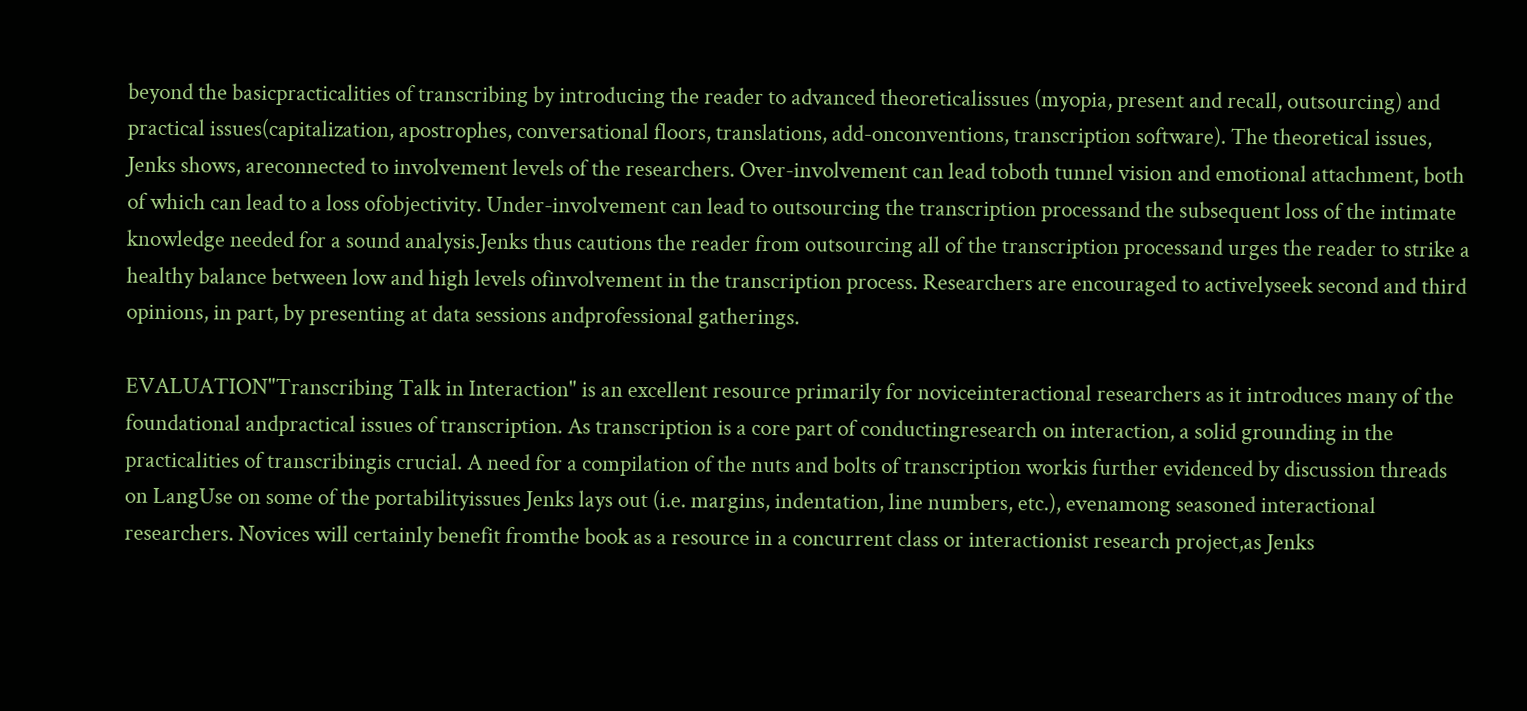beyond the basicpracticalities of transcribing by introducing the reader to advanced theoreticalissues (myopia, present and recall, outsourcing) and practical issues(capitalization, apostrophes, conversational floors, translations, add-onconventions, transcription software). The theoretical issues, Jenks shows, areconnected to involvement levels of the researchers. Over-involvement can lead toboth tunnel vision and emotional attachment, both of which can lead to a loss ofobjectivity. Under-involvement can lead to outsourcing the transcription processand the subsequent loss of the intimate knowledge needed for a sound analysis.Jenks thus cautions the reader from outsourcing all of the transcription processand urges the reader to strike a healthy balance between low and high levels ofinvolvement in the transcription process. Researchers are encouraged to activelyseek second and third opinions, in part, by presenting at data sessions andprofessional gatherings.

EVALUATION"Transcribing Talk in Interaction" is an excellent resource primarily for noviceinteractional researchers as it introduces many of the foundational andpractical issues of transcription. As transcription is a core part of conductingresearch on interaction, a solid grounding in the practicalities of transcribingis crucial. A need for a compilation of the nuts and bolts of transcription workis further evidenced by discussion threads on LangUse on some of the portabilityissues Jenks lays out (i.e. margins, indentation, line numbers, etc.), evenamong seasoned interactional researchers. Novices will certainly benefit fromthe book as a resource in a concurrent class or interactionist research project,as Jenks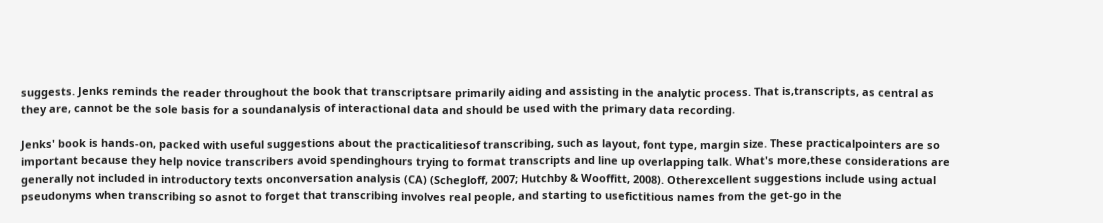suggests. Jenks reminds the reader throughout the book that transcriptsare primarily aiding and assisting in the analytic process. That is,transcripts, as central as they are, cannot be the sole basis for a soundanalysis of interactional data and should be used with the primary data recording.

Jenks' book is hands-on, packed with useful suggestions about the practicalitiesof transcribing, such as layout, font type, margin size. These practicalpointers are so important because they help novice transcribers avoid spendinghours trying to format transcripts and line up overlapping talk. What's more,these considerations are generally not included in introductory texts onconversation analysis (CA) (Schegloff, 2007; Hutchby & Wooffitt, 2008). Otherexcellent suggestions include using actual pseudonyms when transcribing so asnot to forget that transcribing involves real people, and starting to usefictitious names from the get-go in the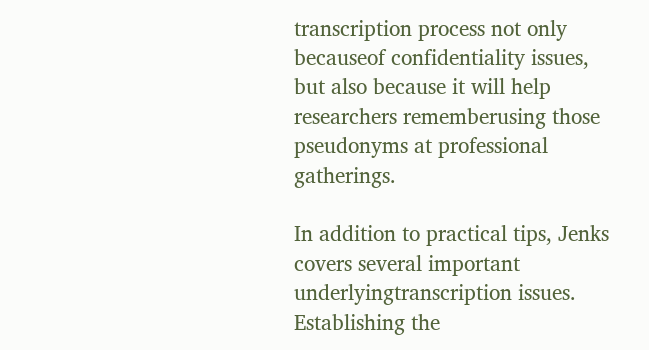transcription process not only becauseof confidentiality issues, but also because it will help researchers rememberusing those pseudonyms at professional gatherings.

In addition to practical tips, Jenks covers several important underlyingtranscription issues. Establishing the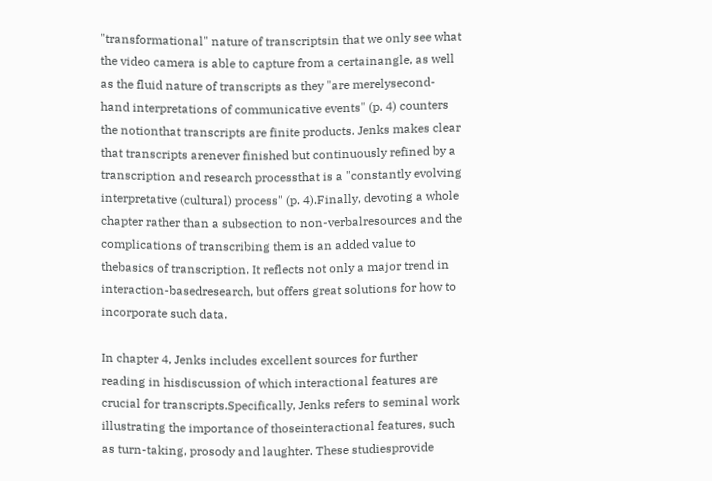"transformational" nature of transcriptsin that we only see what the video camera is able to capture from a certainangle, as well as the fluid nature of transcripts as they "are merelysecond-hand interpretations of communicative events" (p. 4) counters the notionthat transcripts are finite products. Jenks makes clear that transcripts arenever finished but continuously refined by a transcription and research processthat is a "constantly evolving interpretative (cultural) process" (p. 4).Finally, devoting a whole chapter rather than a subsection to non-verbalresources and the complications of transcribing them is an added value to thebasics of transcription. It reflects not only a major trend in interaction-basedresearch, but offers great solutions for how to incorporate such data.

In chapter 4, Jenks includes excellent sources for further reading in hisdiscussion of which interactional features are crucial for transcripts.Specifically, Jenks refers to seminal work illustrating the importance of thoseinteractional features, such as turn-taking, prosody and laughter. These studiesprovide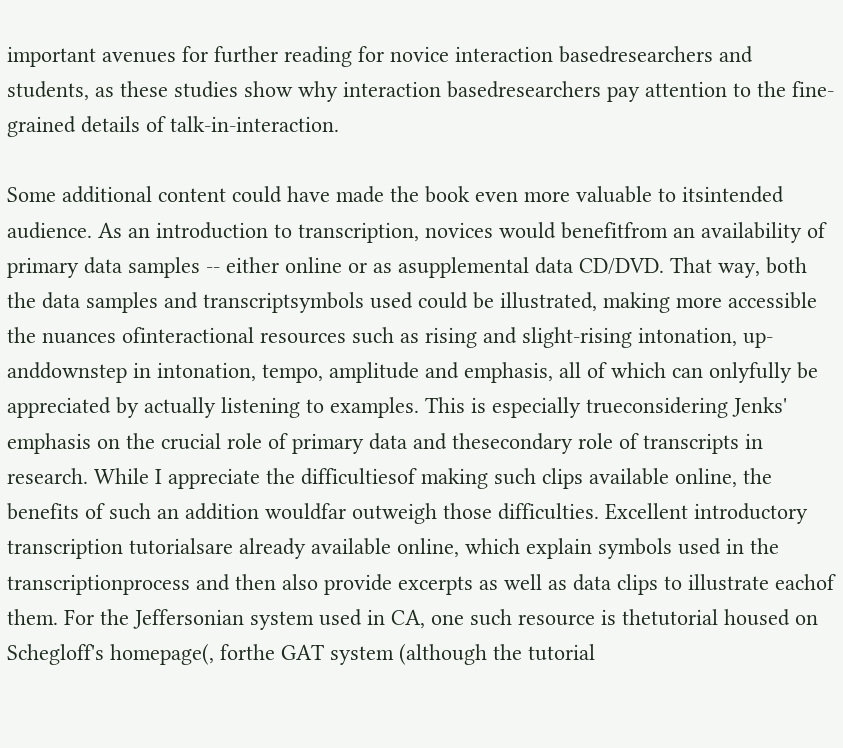important avenues for further reading for novice interaction basedresearchers and students, as these studies show why interaction basedresearchers pay attention to the fine-grained details of talk-in-interaction.

Some additional content could have made the book even more valuable to itsintended audience. As an introduction to transcription, novices would benefitfrom an availability of primary data samples -- either online or as asupplemental data CD/DVD. That way, both the data samples and transcriptsymbols used could be illustrated, making more accessible the nuances ofinteractional resources such as rising and slight-rising intonation, up- anddownstep in intonation, tempo, amplitude and emphasis, all of which can onlyfully be appreciated by actually listening to examples. This is especially trueconsidering Jenks' emphasis on the crucial role of primary data and thesecondary role of transcripts in research. While I appreciate the difficultiesof making such clips available online, the benefits of such an addition wouldfar outweigh those difficulties. Excellent introductory transcription tutorialsare already available online, which explain symbols used in the transcriptionprocess and then also provide excerpts as well as data clips to illustrate eachof them. For the Jeffersonian system used in CA, one such resource is thetutorial housed on Schegloff's homepage(, forthe GAT system (although the tutorial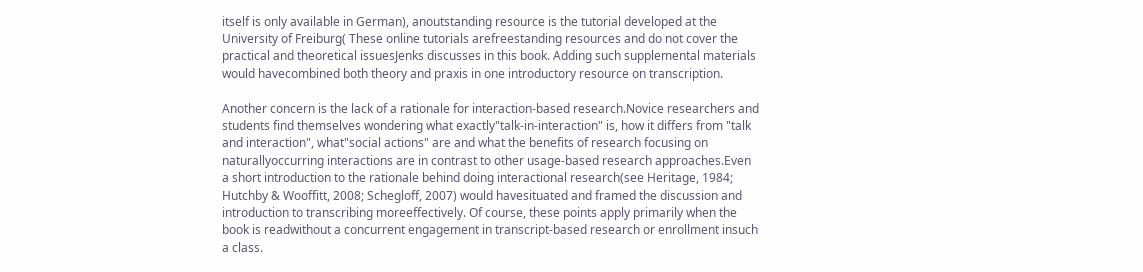itself is only available in German), anoutstanding resource is the tutorial developed at the University of Freiburg( These online tutorials arefreestanding resources and do not cover the practical and theoretical issuesJenks discusses in this book. Adding such supplemental materials would havecombined both theory and praxis in one introductory resource on transcription.

Another concern is the lack of a rationale for interaction-based research.Novice researchers and students find themselves wondering what exactly"talk-in-interaction" is, how it differs from "talk and interaction", what"social actions" are and what the benefits of research focusing on naturallyoccurring interactions are in contrast to other usage-based research approaches.Even a short introduction to the rationale behind doing interactional research(see Heritage, 1984; Hutchby & Wooffitt, 2008; Schegloff, 2007) would havesituated and framed the discussion and introduction to transcribing moreeffectively. Of course, these points apply primarily when the book is readwithout a concurrent engagement in transcript-based research or enrollment insuch a class.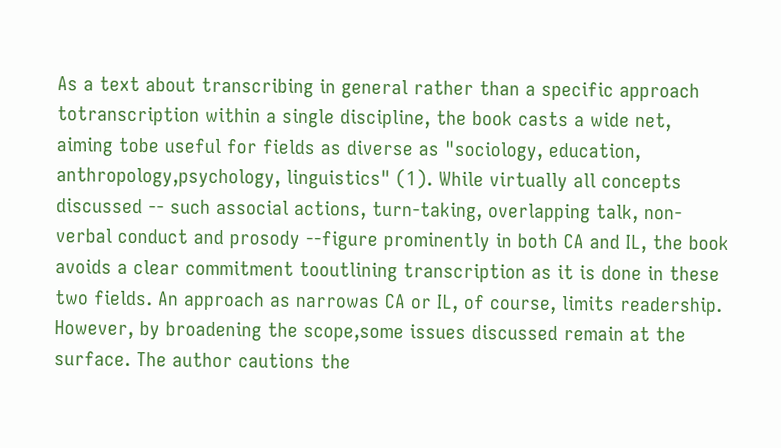As a text about transcribing in general rather than a specific approach totranscription within a single discipline, the book casts a wide net, aiming tobe useful for fields as diverse as "sociology, education, anthropology,psychology, linguistics" (1). While virtually all concepts discussed -- such associal actions, turn-taking, overlapping talk, non-verbal conduct and prosody --figure prominently in both CA and IL, the book avoids a clear commitment tooutlining transcription as it is done in these two fields. An approach as narrowas CA or IL, of course, limits readership. However, by broadening the scope,some issues discussed remain at the surface. The author cautions the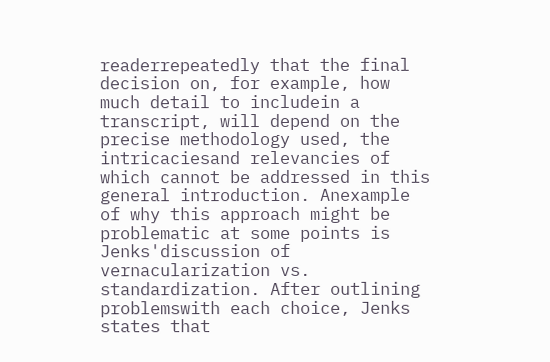readerrepeatedly that the final decision on, for example, how much detail to includein a transcript, will depend on the precise methodology used, the intricaciesand relevancies of which cannot be addressed in this general introduction. Anexample of why this approach might be problematic at some points is Jenks'discussion of vernacularization vs. standardization. After outlining problemswith each choice, Jenks states that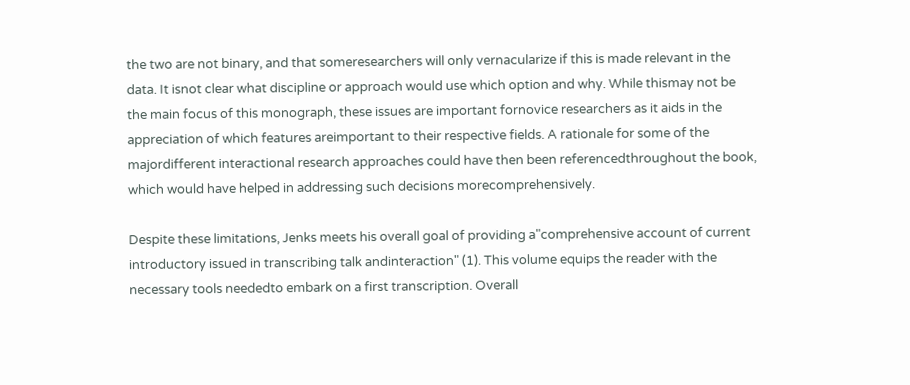the two are not binary, and that someresearchers will only vernacularize if this is made relevant in the data. It isnot clear what discipline or approach would use which option and why. While thismay not be the main focus of this monograph, these issues are important fornovice researchers as it aids in the appreciation of which features areimportant to their respective fields. A rationale for some of the majordifferent interactional research approaches could have then been referencedthroughout the book, which would have helped in addressing such decisions morecomprehensively.

Despite these limitations, Jenks meets his overall goal of providing a"comprehensive account of current introductory issued in transcribing talk andinteraction" (1). This volume equips the reader with the necessary tools neededto embark on a first transcription. Overall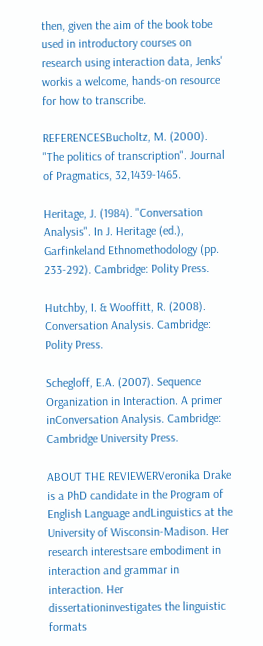then, given the aim of the book tobe used in introductory courses on research using interaction data, Jenks' workis a welcome, hands-on resource for how to transcribe.

REFERENCESBucholtz, M. (2000). "The politics of transcription". Journal of Pragmatics, 32,1439-1465.

Heritage, J. (1984). "Conversation Analysis". In J. Heritage (ed.), Garfinkeland Ethnomethodology (pp. 233-292). Cambridge: Polity Press.

Hutchby, I. & Wooffitt, R. (2008). Conversation Analysis. Cambridge: Polity Press.

Schegloff, E.A. (2007). Sequence Organization in Interaction. A primer inConversation Analysis. Cambridge: Cambridge University Press.

ABOUT THE REVIEWERVeronika Drake is a PhD candidate in the Program of English Language andLinguistics at the University of Wisconsin-Madison. Her research interestsare embodiment in interaction and grammar in interaction. Her dissertationinvestigates the linguistic formats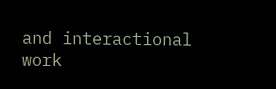and interactional work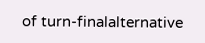of turn-finalalternative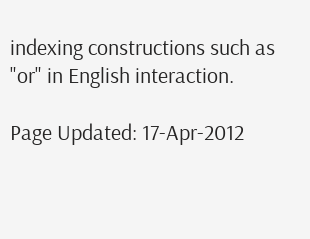indexing constructions such as "or" in English interaction.

Page Updated: 17-Apr-2012